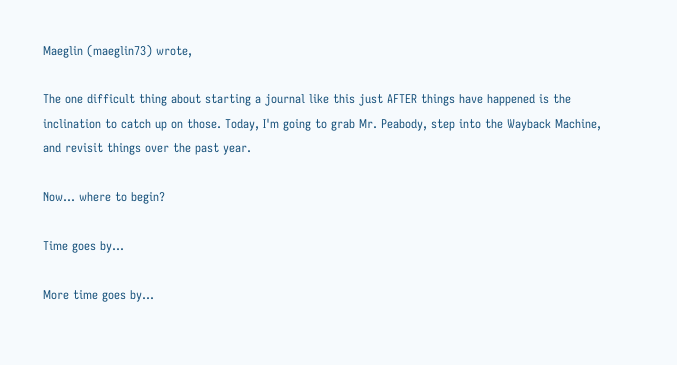Maeglin (maeglin73) wrote,

The one difficult thing about starting a journal like this just AFTER things have happened is the inclination to catch up on those. Today, I'm going to grab Mr. Peabody, step into the Wayback Machine, and revisit things over the past year.

Now... where to begin?

Time goes by...

More time goes by...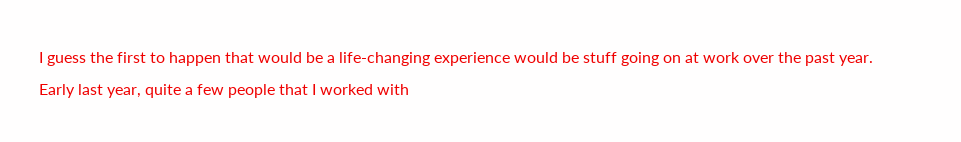I guess the first to happen that would be a life-changing experience would be stuff going on at work over the past year. Early last year, quite a few people that I worked with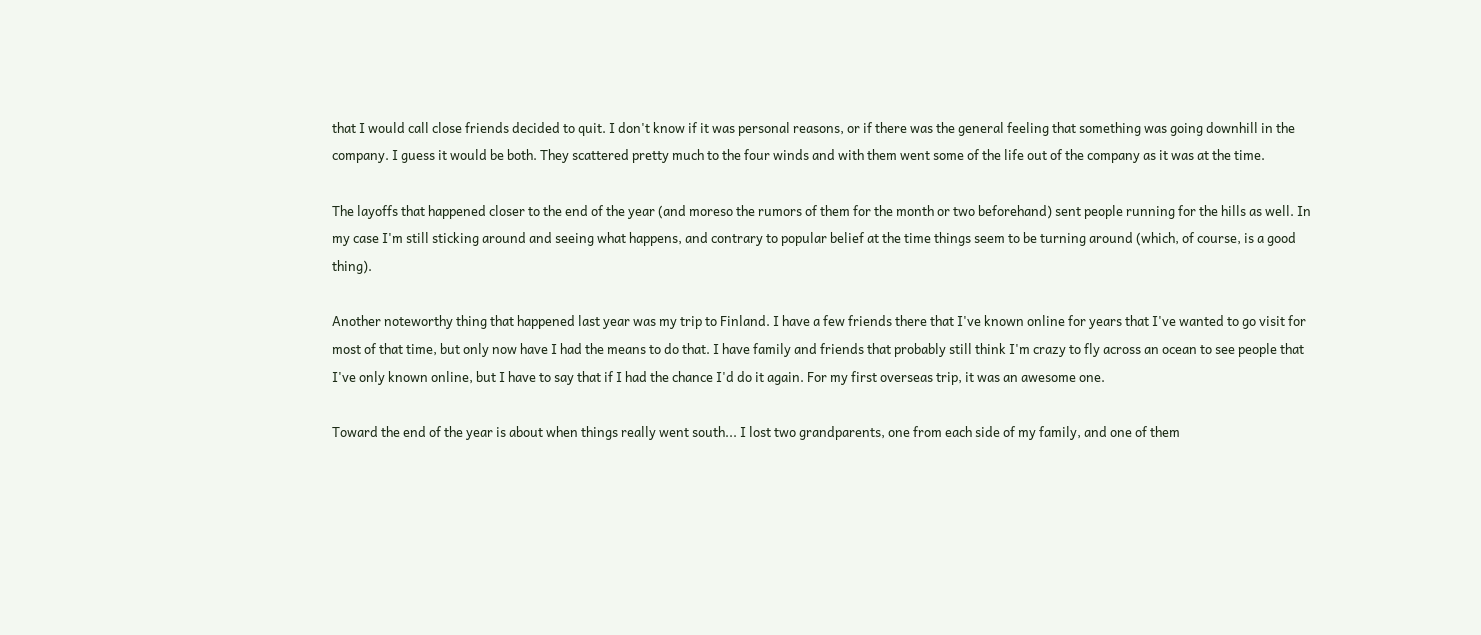that I would call close friends decided to quit. I don't know if it was personal reasons, or if there was the general feeling that something was going downhill in the company. I guess it would be both. They scattered pretty much to the four winds and with them went some of the life out of the company as it was at the time.

The layoffs that happened closer to the end of the year (and moreso the rumors of them for the month or two beforehand) sent people running for the hills as well. In my case I'm still sticking around and seeing what happens, and contrary to popular belief at the time things seem to be turning around (which, of course, is a good thing).

Another noteworthy thing that happened last year was my trip to Finland. I have a few friends there that I've known online for years that I've wanted to go visit for most of that time, but only now have I had the means to do that. I have family and friends that probably still think I'm crazy to fly across an ocean to see people that I've only known online, but I have to say that if I had the chance I'd do it again. For my first overseas trip, it was an awesome one.

Toward the end of the year is about when things really went south... I lost two grandparents, one from each side of my family, and one of them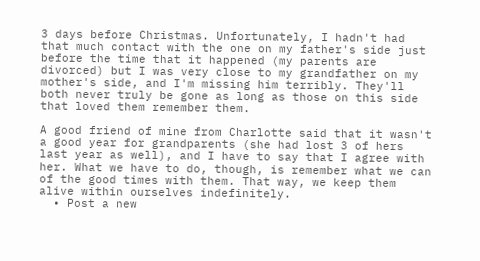3 days before Christmas. Unfortunately, I hadn't had that much contact with the one on my father's side just before the time that it happened (my parents are divorced) but I was very close to my grandfather on my mother's side, and I'm missing him terribly. They'll both never truly be gone as long as those on this side that loved them remember them.

A good friend of mine from Charlotte said that it wasn't a good year for grandparents (she had lost 3 of hers last year as well), and I have to say that I agree with her. What we have to do, though, is remember what we can of the good times with them. That way, we keep them alive within ourselves indefinitely.
  • Post a new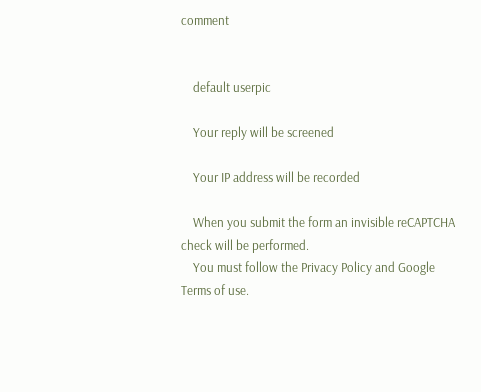comment


    default userpic

    Your reply will be screened

    Your IP address will be recorded

    When you submit the form an invisible reCAPTCHA check will be performed.
    You must follow the Privacy Policy and Google Terms of use.